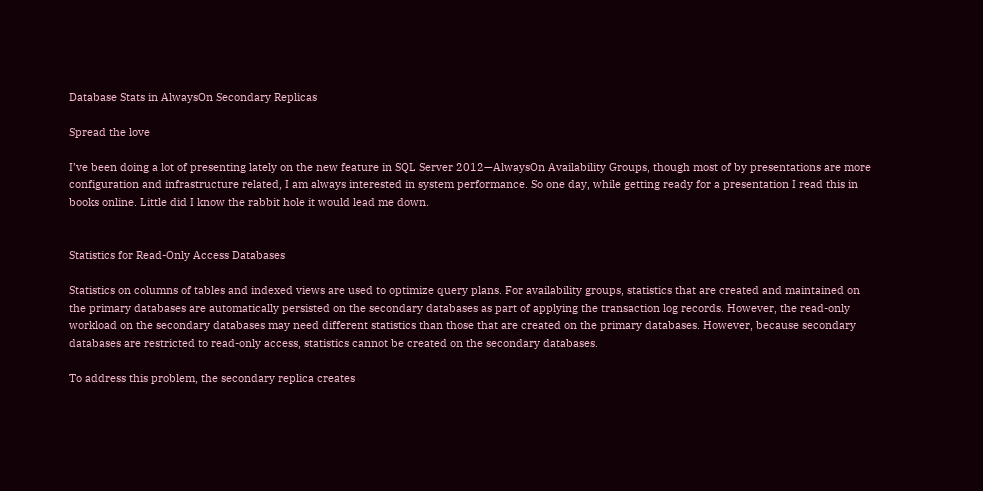Database Stats in AlwaysOn Secondary Replicas

Spread the love

I’ve been doing a lot of presenting lately on the new feature in SQL Server 2012—AlwaysOn Availability Groups, though most of by presentations are more configuration and infrastructure related, I am always interested in system performance. So one day, while getting ready for a presentation I read this in books online. Little did I know the rabbit hole it would lead me down.


Statistics for Read-Only Access Databases

Statistics on columns of tables and indexed views are used to optimize query plans. For availability groups, statistics that are created and maintained on the primary databases are automatically persisted on the secondary databases as part of applying the transaction log records. However, the read-only workload on the secondary databases may need different statistics than those that are created on the primary databases. However, because secondary databases are restricted to read-only access, statistics cannot be created on the secondary databases.

To address this problem, the secondary replica creates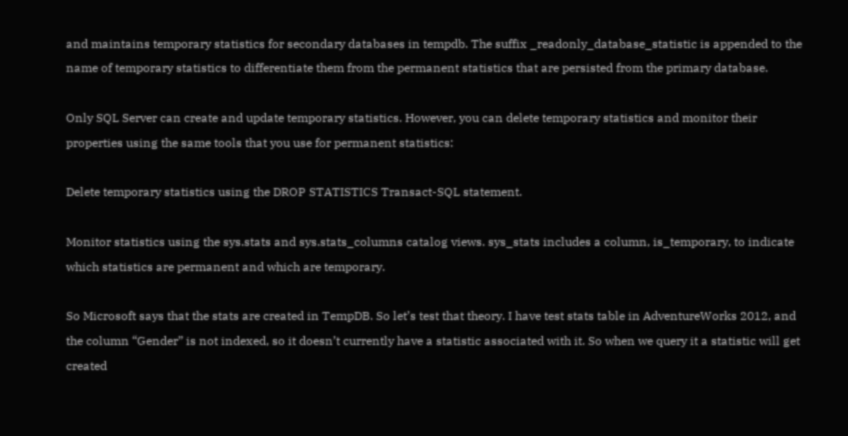and maintains temporary statistics for secondary databases in tempdb. The suffix _readonly_database_statistic is appended to the name of temporary statistics to differentiate them from the permanent statistics that are persisted from the primary database.

Only SQL Server can create and update temporary statistics. However, you can delete temporary statistics and monitor their properties using the same tools that you use for permanent statistics:

Delete temporary statistics using the DROP STATISTICS Transact-SQL statement.

Monitor statistics using the sys.stats and sys.stats_columns catalog views. sys_stats includes a column, is_temporary, to indicate which statistics are permanent and which are temporary.

So Microsoft says that the stats are created in TempDB. So let’s test that theory. I have test stats table in AdventureWorks 2012, and the column “Gender” is not indexed, so it doesn’t currently have a statistic associated with it. So when we query it a statistic will get created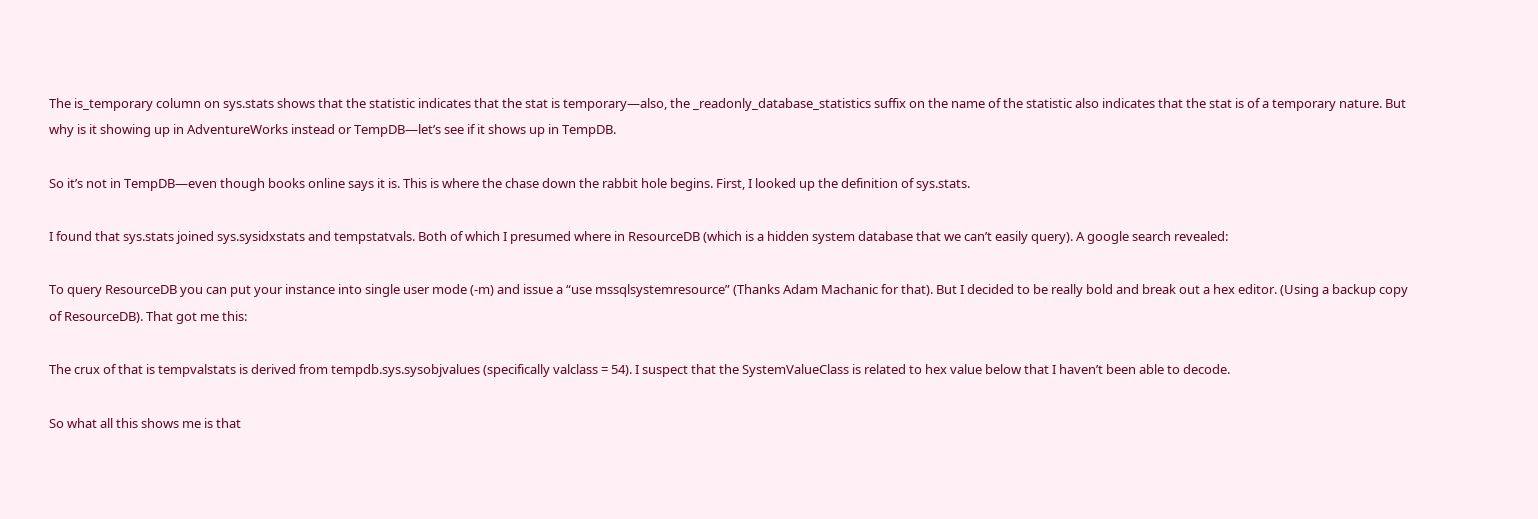The is_temporary column on sys.stats shows that the statistic indicates that the stat is temporary—also, the _readonly_database_statistics suffix on the name of the statistic also indicates that the stat is of a temporary nature. But why is it showing up in AdventureWorks instead or TempDB—let’s see if it shows up in TempDB.

So it’s not in TempDB—even though books online says it is. This is where the chase down the rabbit hole begins. First, I looked up the definition of sys.stats.

I found that sys.stats joined sys.sysidxstats and tempstatvals. Both of which I presumed where in ResourceDB (which is a hidden system database that we can’t easily query). A google search revealed:

To query ResourceDB you can put your instance into single user mode (-m) and issue a “use mssqlsystemresource” (Thanks Adam Machanic for that). But I decided to be really bold and break out a hex editor. (Using a backup copy of ResourceDB). That got me this:

The crux of that is tempvalstats is derived from tempdb.sys.sysobjvalues (specifically valclass = 54). I suspect that the SystemValueClass is related to hex value below that I haven’t been able to decode.

So what all this shows me is that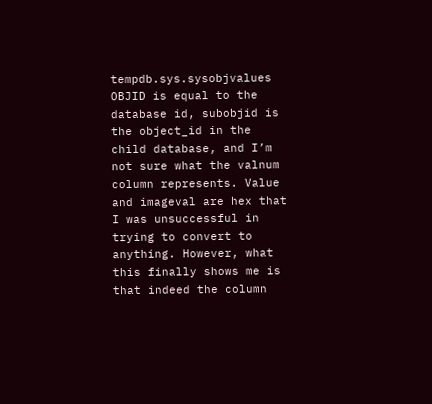tempdb.sys.sysobjvalues OBJID is equal to the database id, subobjid is the object_id in the child database, and I’m not sure what the valnum column represents. Value and imageval are hex that I was unsuccessful in trying to convert to anything. However, what this finally shows me is that indeed the column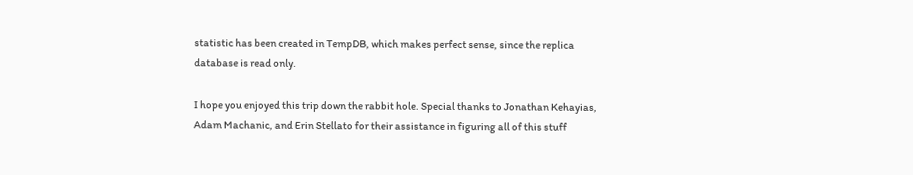statistic has been created in TempDB, which makes perfect sense, since the replica database is read only.

I hope you enjoyed this trip down the rabbit hole. Special thanks to Jonathan Kehayias, Adam Machanic, and Erin Stellato for their assistance in figuring all of this stuff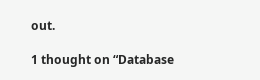out.

1 thought on “Database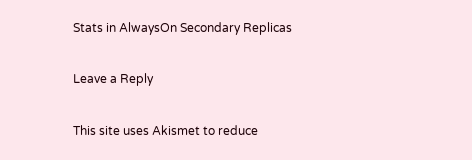Stats in AlwaysOn Secondary Replicas

Leave a Reply

This site uses Akismet to reduce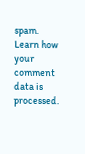spam. Learn how your comment data is processed.